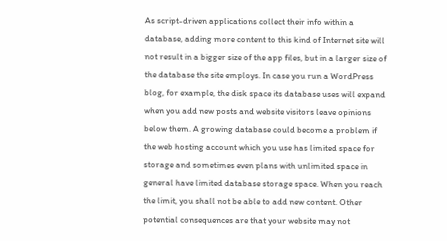As script-driven applications collect their info within a database, adding more content to this kind of Internet site will not result in a bigger size of the app files, but in a larger size of the database the site employs. In case you run a WordPress blog, for example, the disk space its database uses will expand when you add new posts and website visitors leave opinions below them. A growing database could become a problem if the web hosting account which you use has limited space for storage and sometimes even plans with unlimited space in general have limited database storage space. When you reach the limit, you shall not be able to add new content. Other potential consequences are that your website may not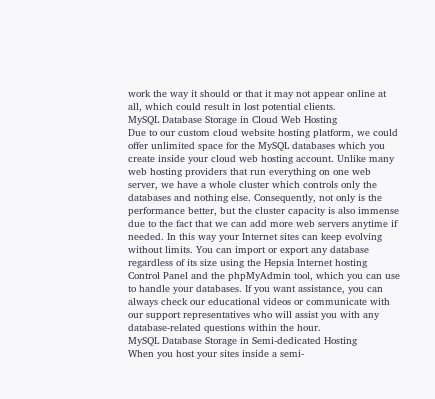work the way it should or that it may not appear online at all, which could result in lost potential clients.
MySQL Database Storage in Cloud Web Hosting
Due to our custom cloud website hosting platform, we could offer unlimited space for the MySQL databases which you create inside your cloud web hosting account. Unlike many web hosting providers that run everything on one web server, we have a whole cluster which controls only the databases and nothing else. Consequently, not only is the performance better, but the cluster capacity is also immense due to the fact that we can add more web servers anytime if needed. In this way your Internet sites can keep evolving without limits. You can import or export any database regardless of its size using the Hepsia Internet hosting Control Panel and the phpMyAdmin tool, which you can use to handle your databases. If you want assistance, you can always check our educational videos or communicate with our support representatives who will assist you with any database-related questions within the hour.
MySQL Database Storage in Semi-dedicated Hosting
When you host your sites inside a semi-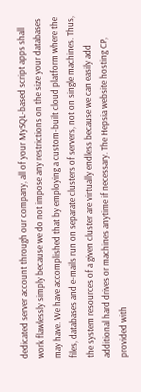dedicated server account through our company, all of your MySQL-based script apps shall work flawlessly simply because we do not impose any restrictions on the size your databases may have. We have accomplished that by employing a custom-built cloud platform where the files, databases and e-mails run on separate clusters of servers, not on single machines. Thus, the system resources of a given cluster are virtually endless because we can easily add additional hard drives or machines anytime if necessary. The Hepsia website hosting CP, provided with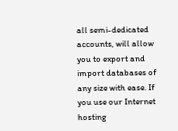all semi-dedicated accounts, will allow you to export and import databases of any size with ease. If you use our Internet hosting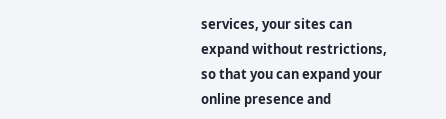services, your sites can expand without restrictions, so that you can expand your online presence and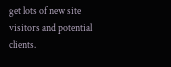get lots of new site visitors and potential clients.